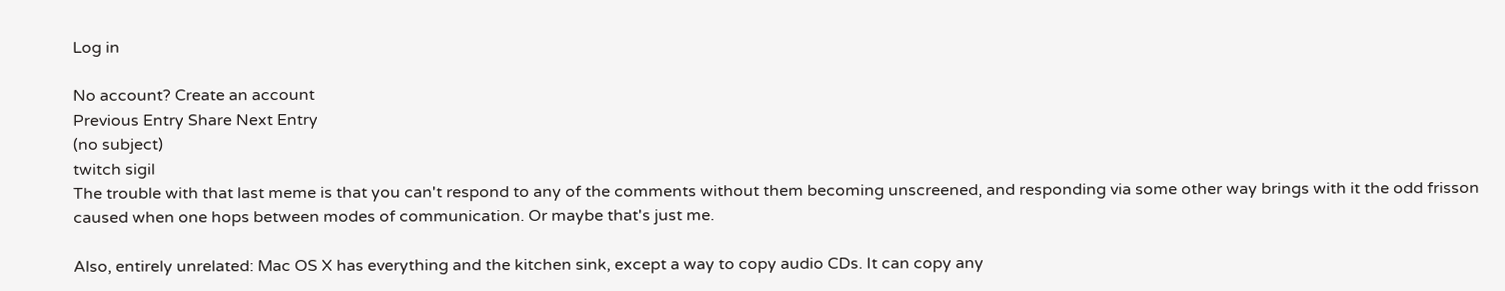Log in

No account? Create an account
Previous Entry Share Next Entry
(no subject)
twitch sigil
The trouble with that last meme is that you can't respond to any of the comments without them becoming unscreened, and responding via some other way brings with it the odd frisson caused when one hops between modes of communication. Or maybe that's just me.

Also, entirely unrelated: Mac OS X has everything and the kitchen sink, except a way to copy audio CDs. It can copy any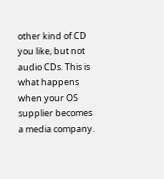other kind of CD you like, but not audio CDs. This is what happens when your OS supplier becomes a media company.